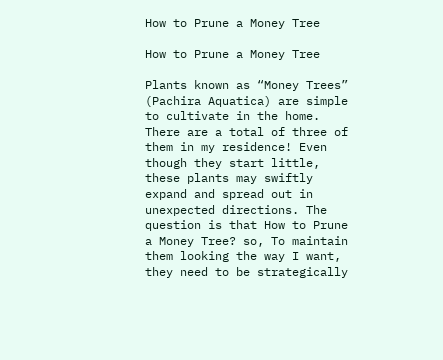How to Prune a Money Tree

How to Prune a Money Tree

Plants known as “Money Trees” (Pachira Aquatica) are simple to cultivate in the home. There are a total of three of them in my residence! Even though they start little, these plants may swiftly expand and spread out in unexpected directions. The question is that How to Prune a Money Tree? so, To maintain them looking the way I want, they need to be strategically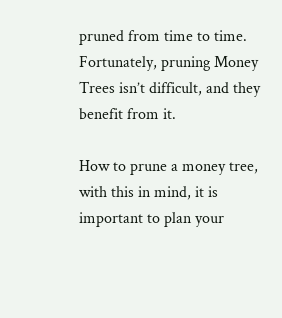pruned from time to time. Fortunately, pruning Money Trees isn’t difficult, and they benefit from it.

How to prune a money tree, with this in mind, it is important to plan your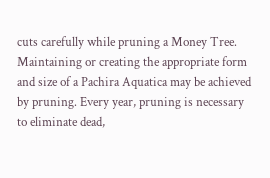cuts carefully while pruning a Money Tree. Maintaining or creating the appropriate form and size of a Pachira Aquatica may be achieved by pruning. Every year, pruning is necessary to eliminate dead,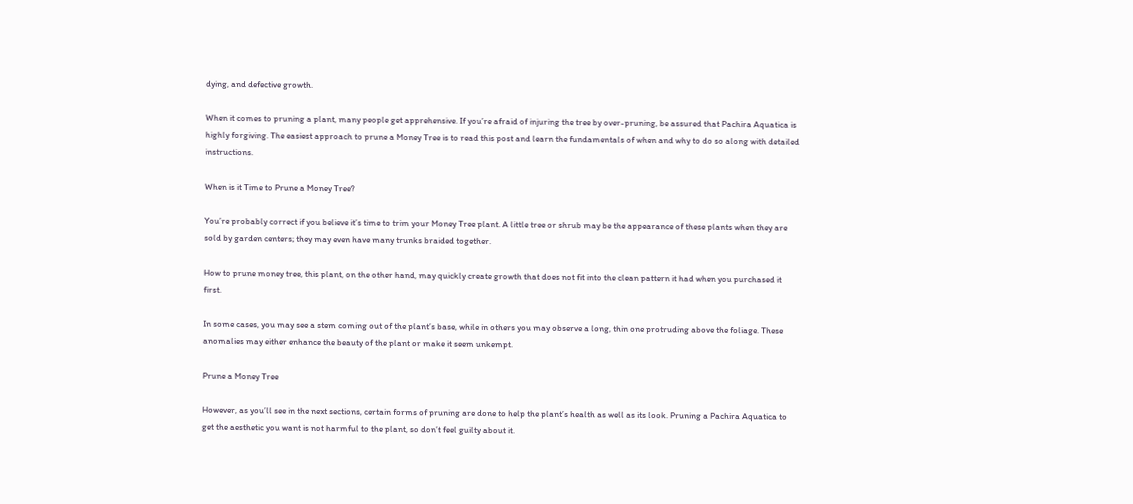dying, and defective growth.

When it comes to pruning a plant, many people get apprehensive. If you’re afraid of injuring the tree by over-pruning, be assured that Pachira Aquatica is highly forgiving. The easiest approach to prune a Money Tree is to read this post and learn the fundamentals of when and why to do so along with detailed instructions.

When is it Time to Prune a Money Tree?

You’re probably correct if you believe it’s time to trim your Money Tree plant. A little tree or shrub may be the appearance of these plants when they are sold by garden centers; they may even have many trunks braided together.

How to prune money tree, this plant, on the other hand, may quickly create growth that does not fit into the clean pattern it had when you purchased it first.

In some cases, you may see a stem coming out of the plant’s base, while in others you may observe a long, thin one protruding above the foliage. These anomalies may either enhance the beauty of the plant or make it seem unkempt.

Prune a Money Tree

However, as you’ll see in the next sections, certain forms of pruning are done to help the plant’s health as well as its look. Pruning a Pachira Aquatica to get the aesthetic you want is not harmful to the plant, so don’t feel guilty about it.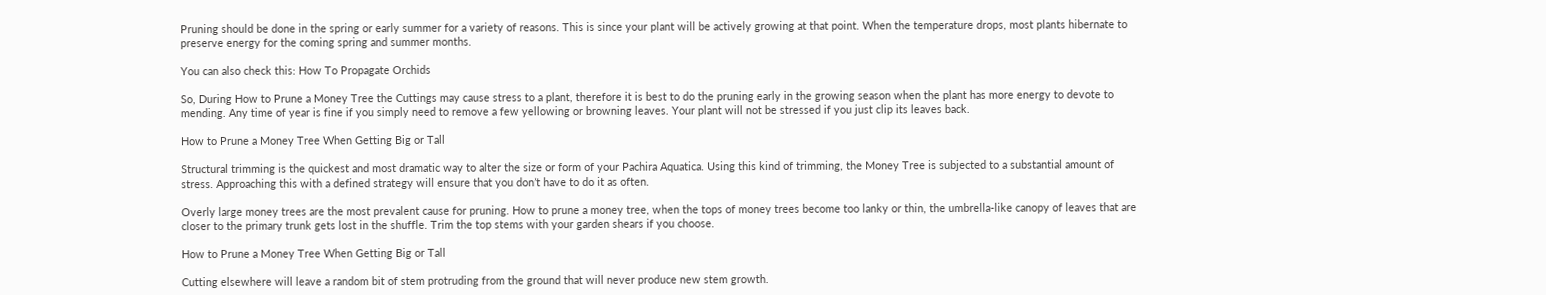Pruning should be done in the spring or early summer for a variety of reasons. This is since your plant will be actively growing at that point. When the temperature drops, most plants hibernate to preserve energy for the coming spring and summer months.

You can also check this: How To Propagate Orchids

So, During How to Prune a Money Tree the Cuttings may cause stress to a plant, therefore it is best to do the pruning early in the growing season when the plant has more energy to devote to mending. Any time of year is fine if you simply need to remove a few yellowing or browning leaves. Your plant will not be stressed if you just clip its leaves back.

How to Prune a Money Tree When Getting Big or Tall

Structural trimming is the quickest and most dramatic way to alter the size or form of your Pachira Aquatica. Using this kind of trimming, the Money Tree is subjected to a substantial amount of stress. Approaching this with a defined strategy will ensure that you don’t have to do it as often.

Overly large money trees are the most prevalent cause for pruning. How to prune a money tree, when the tops of money trees become too lanky or thin, the umbrella-like canopy of leaves that are closer to the primary trunk gets lost in the shuffle. Trim the top stems with your garden shears if you choose.

How to Prune a Money Tree When Getting Big or Tall

Cutting elsewhere will leave a random bit of stem protruding from the ground that will never produce new stem growth.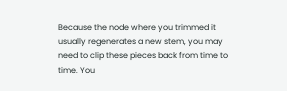Because the node where you trimmed it usually regenerates a new stem, you may need to clip these pieces back from time to time. You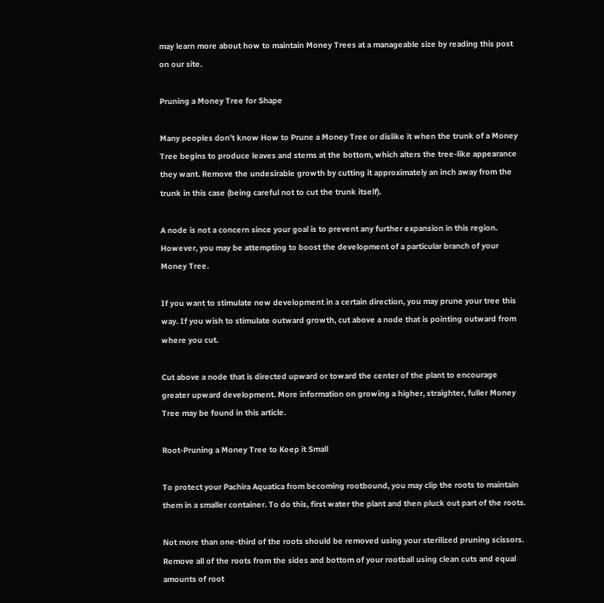may learn more about how to maintain Money Trees at a manageable size by reading this post on our site.

Pruning a Money Tree for Shape

Many peoples don’t know How to Prune a Money Tree or dislike it when the trunk of a Money Tree begins to produce leaves and stems at the bottom, which alters the tree-like appearance they want. Remove the undesirable growth by cutting it approximately an inch away from the trunk in this case (being careful not to cut the trunk itself).

A node is not a concern since your goal is to prevent any further expansion in this region. However, you may be attempting to boost the development of a particular branch of your Money Tree.

If you want to stimulate new development in a certain direction, you may prune your tree this way. If you wish to stimulate outward growth, cut above a node that is pointing outward from where you cut.

Cut above a node that is directed upward or toward the center of the plant to encourage greater upward development. More information on growing a higher, straighter, fuller Money Tree may be found in this article.

Root-Pruning a Money Tree to Keep it Small

To protect your Pachira Aquatica from becoming rootbound, you may clip the roots to maintain them in a smaller container. To do this, first water the plant and then pluck out part of the roots.

Not more than one-third of the roots should be removed using your sterilized pruning scissors. Remove all of the roots from the sides and bottom of your rootball using clean cuts and equal amounts of root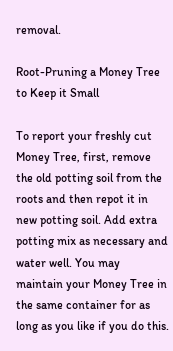removal.

Root-Pruning a Money Tree to Keep it Small

To report your freshly cut Money Tree, first, remove the old potting soil from the roots and then repot it in new potting soil. Add extra potting mix as necessary and water well. You may maintain your Money Tree in the same container for as long as you like if you do this.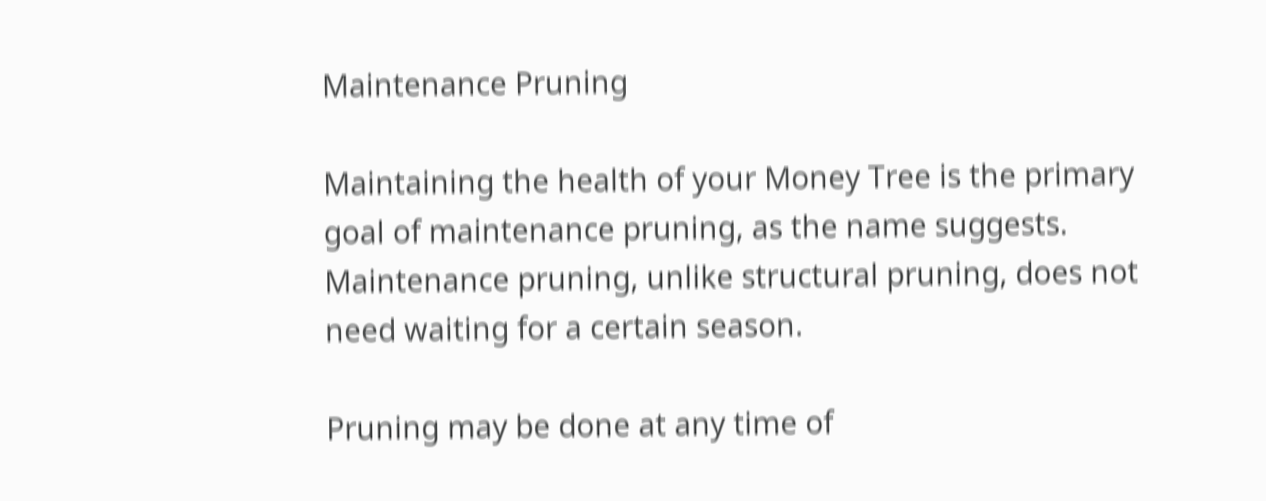Maintenance Pruning

Maintaining the health of your Money Tree is the primary goal of maintenance pruning, as the name suggests. Maintenance pruning, unlike structural pruning, does not need waiting for a certain season.

Pruning may be done at any time of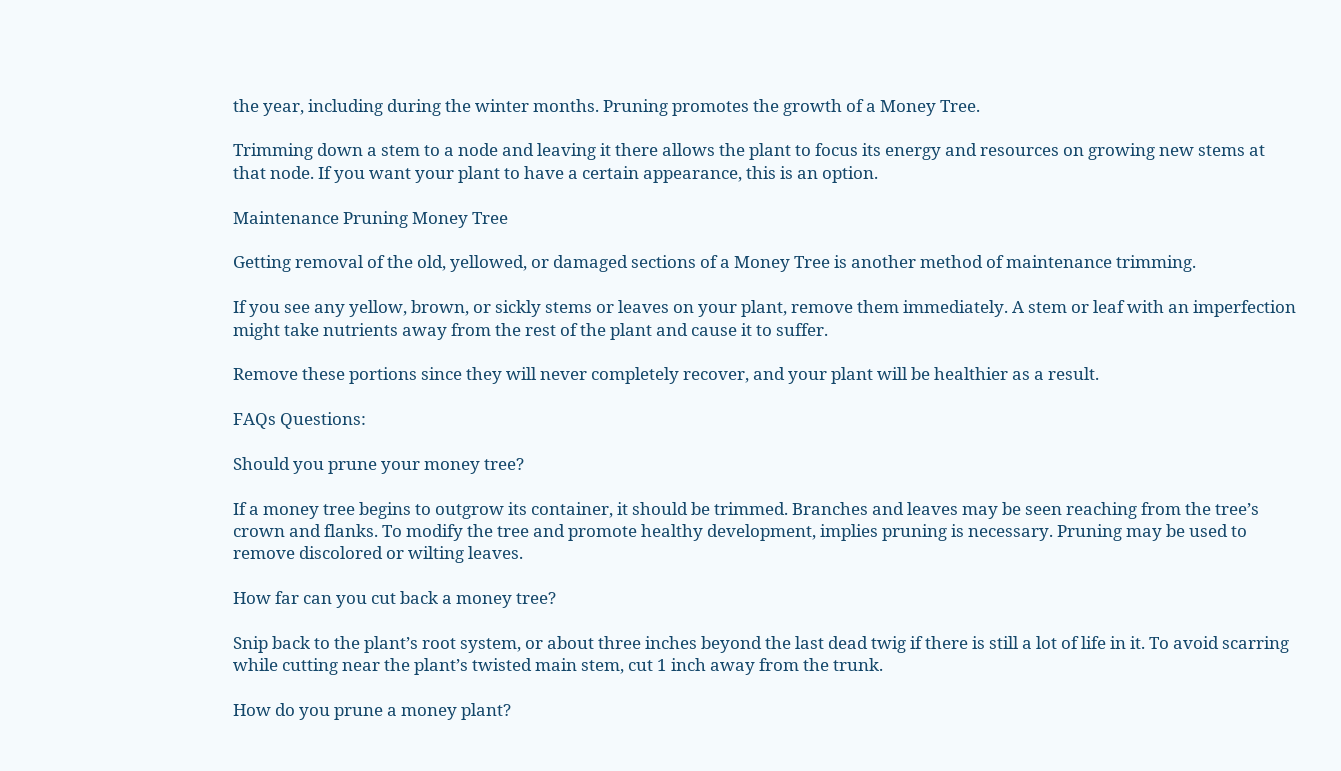the year, including during the winter months. Pruning promotes the growth of a Money Tree.

Trimming down a stem to a node and leaving it there allows the plant to focus its energy and resources on growing new stems at that node. If you want your plant to have a certain appearance, this is an option.

Maintenance Pruning Money Tree

Getting removal of the old, yellowed, or damaged sections of a Money Tree is another method of maintenance trimming.

If you see any yellow, brown, or sickly stems or leaves on your plant, remove them immediately. A stem or leaf with an imperfection might take nutrients away from the rest of the plant and cause it to suffer.

Remove these portions since they will never completely recover, and your plant will be healthier as a result.

FAQs Questions:

Should you prune your money tree?

If a money tree begins to outgrow its container, it should be trimmed. Branches and leaves may be seen reaching from the tree’s crown and flanks. To modify the tree and promote healthy development, implies pruning is necessary. Pruning may be used to remove discolored or wilting leaves.

How far can you cut back a money tree?

Snip back to the plant’s root system, or about three inches beyond the last dead twig if there is still a lot of life in it. To avoid scarring while cutting near the plant’s twisted main stem, cut 1 inch away from the trunk.

How do you prune a money plant?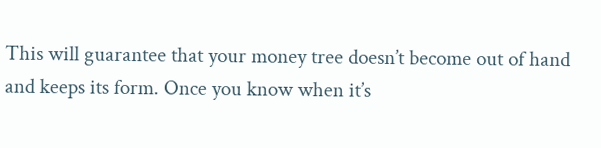This will guarantee that your money tree doesn’t become out of hand and keeps its form. Once you know when it’s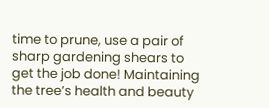time to prune, use a pair of sharp gardening shears to get the job done! Maintaining the tree’s health and beauty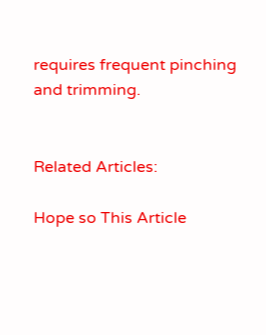requires frequent pinching and trimming.


Related Articles:

Hope so This Article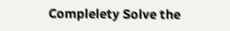Complelety Solve the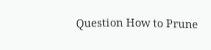Question How to Prune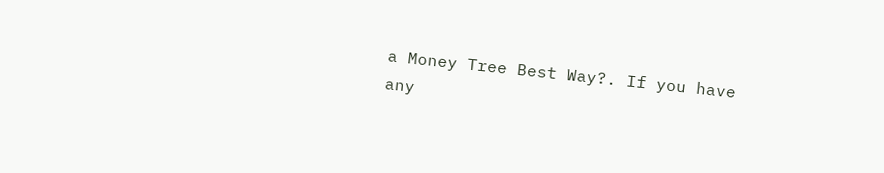a Money Tree Best Way?. If you have any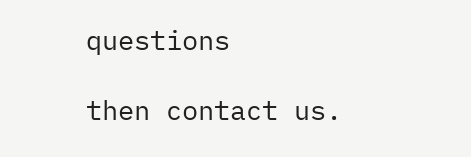questions

then contact us.